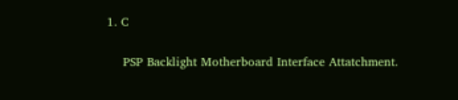1. C

    PSP Backlight Motherboard Interface Attatchment.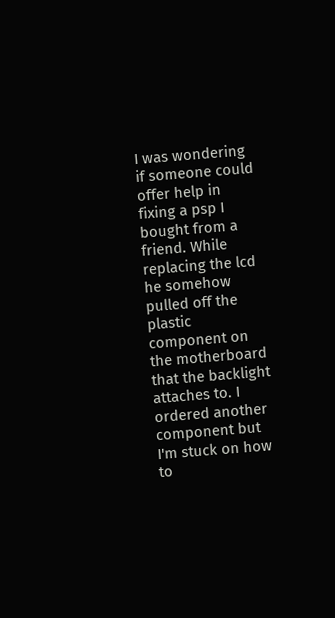I was wondering if someone could offer help in fixing a psp I bought from a friend. While replacing the lcd he somehow pulled off the plastic component on the motherboard that the backlight attaches to. I ordered another component but I'm stuck on how to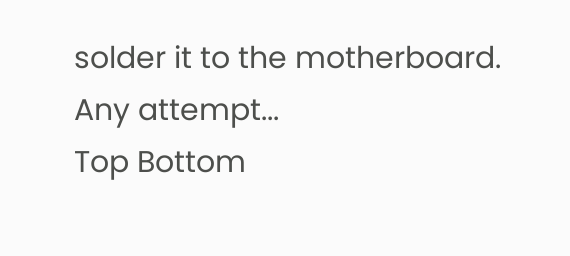solder it to the motherboard. Any attempt...
Top Bottom